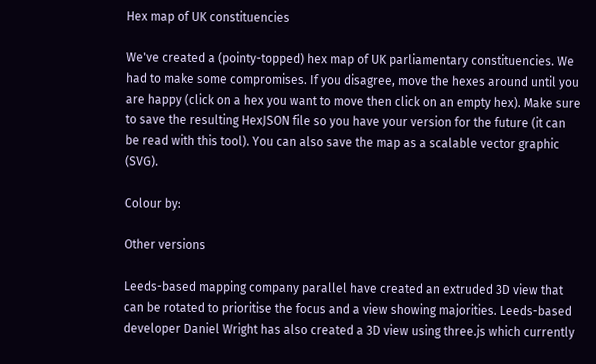Hex map of UK constituencies

We've created a (pointy-topped) hex map of UK parliamentary constituencies. We had to make some compromises. If you disagree, move the hexes around until you are happy (click on a hex you want to move then click on an empty hex). Make sure to save the resulting HexJSON file so you have your version for the future (it can be read with this tool). You can also save the map as a scalable vector graphic (SVG).

Colour by:

Other versions

Leeds-based mapping company parallel have created an extruded 3D view that can be rotated to prioritise the focus and a view showing majorities. Leeds-based developer Daniel Wright has also created a 3D view using three.js which currently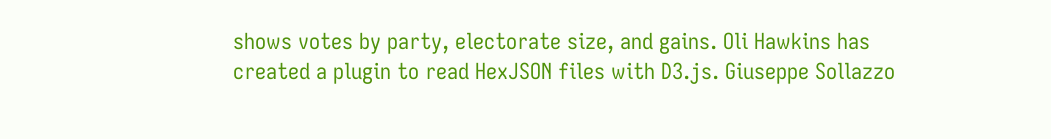shows votes by party, electorate size, and gains. Oli Hawkins has created a plugin to read HexJSON files with D3.js. Giuseppe Sollazzo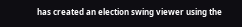has created an election swing viewer using the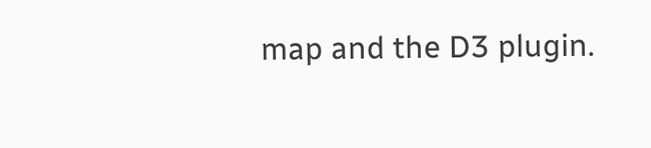map and the D3 plugin.